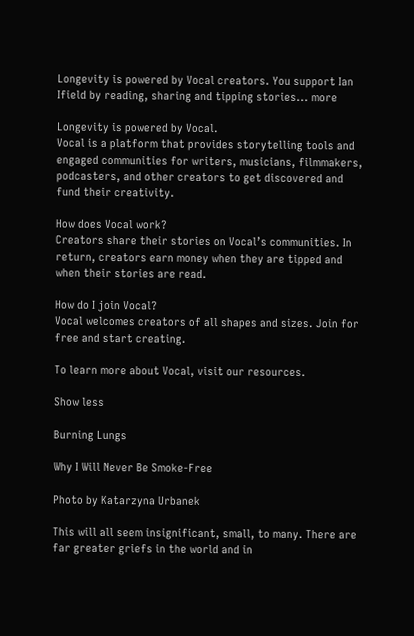Longevity is powered by Vocal creators. You support Ian Ifield by reading, sharing and tipping stories... more

Longevity is powered by Vocal.
Vocal is a platform that provides storytelling tools and engaged communities for writers, musicians, filmmakers, podcasters, and other creators to get discovered and fund their creativity.

How does Vocal work?
Creators share their stories on Vocal’s communities. In return, creators earn money when they are tipped and when their stories are read.

How do I join Vocal?
Vocal welcomes creators of all shapes and sizes. Join for free and start creating.

To learn more about Vocal, visit our resources.

Show less

Burning Lungs

Why I Will Never Be Smoke-Free

Photo by Katarzyna Urbanek

This will all seem insignificant, small, to many. There are far greater griefs in the world and in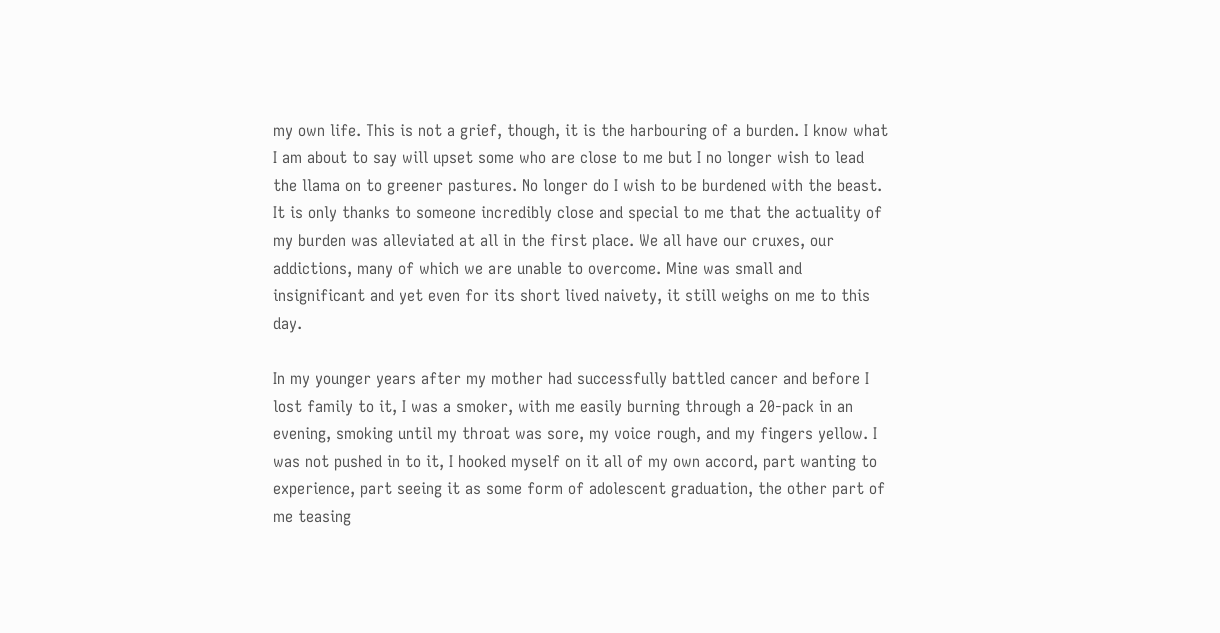my own life. This is not a grief, though, it is the harbouring of a burden. I know what I am about to say will upset some who are close to me but I no longer wish to lead the llama on to greener pastures. No longer do I wish to be burdened with the beast. It is only thanks to someone incredibly close and special to me that the actuality of my burden was alleviated at all in the first place. We all have our cruxes, our addictions, many of which we are unable to overcome. Mine was small and insignificant and yet even for its short lived naivety, it still weighs on me to this day.

In my younger years after my mother had successfully battled cancer and before I lost family to it, I was a smoker, with me easily burning through a 20-pack in an evening, smoking until my throat was sore, my voice rough, and my fingers yellow. I was not pushed in to it, I hooked myself on it all of my own accord, part wanting to experience, part seeing it as some form of adolescent graduation, the other part of me teasing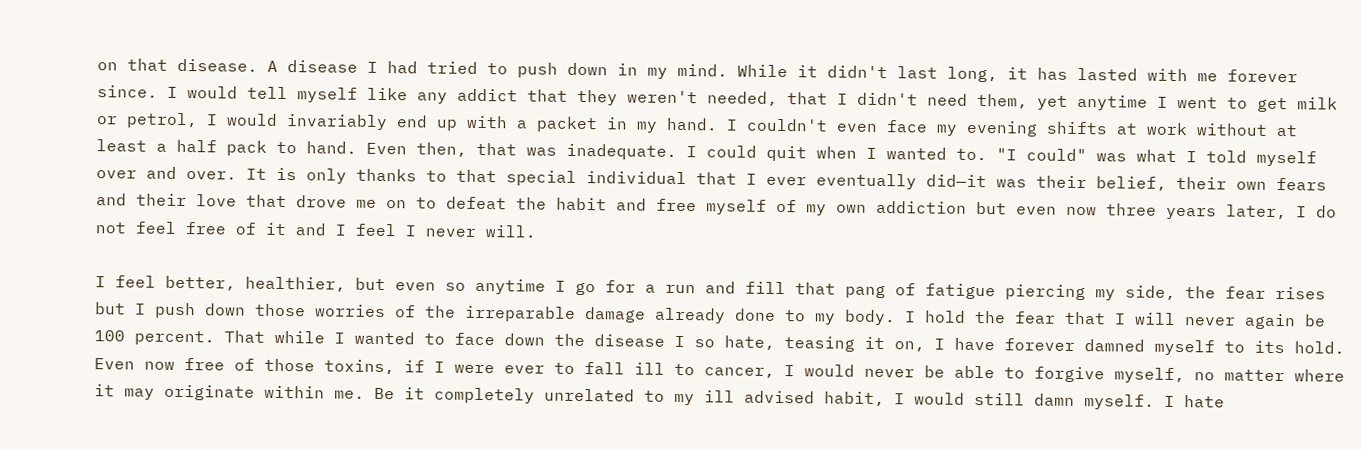on that disease. A disease I had tried to push down in my mind. While it didn't last long, it has lasted with me forever since. I would tell myself like any addict that they weren't needed, that I didn't need them, yet anytime I went to get milk or petrol, I would invariably end up with a packet in my hand. I couldn't even face my evening shifts at work without at least a half pack to hand. Even then, that was inadequate. I could quit when I wanted to. "I could" was what I told myself over and over. It is only thanks to that special individual that I ever eventually did—it was their belief, their own fears and their love that drove me on to defeat the habit and free myself of my own addiction but even now three years later, I do not feel free of it and I feel I never will.

I feel better, healthier, but even so anytime I go for a run and fill that pang of fatigue piercing my side, the fear rises but I push down those worries of the irreparable damage already done to my body. I hold the fear that I will never again be 100 percent. That while I wanted to face down the disease I so hate, teasing it on, I have forever damned myself to its hold. Even now free of those toxins, if I were ever to fall ill to cancer, I would never be able to forgive myself, no matter where it may originate within me. Be it completely unrelated to my ill advised habit, I would still damn myself. I hate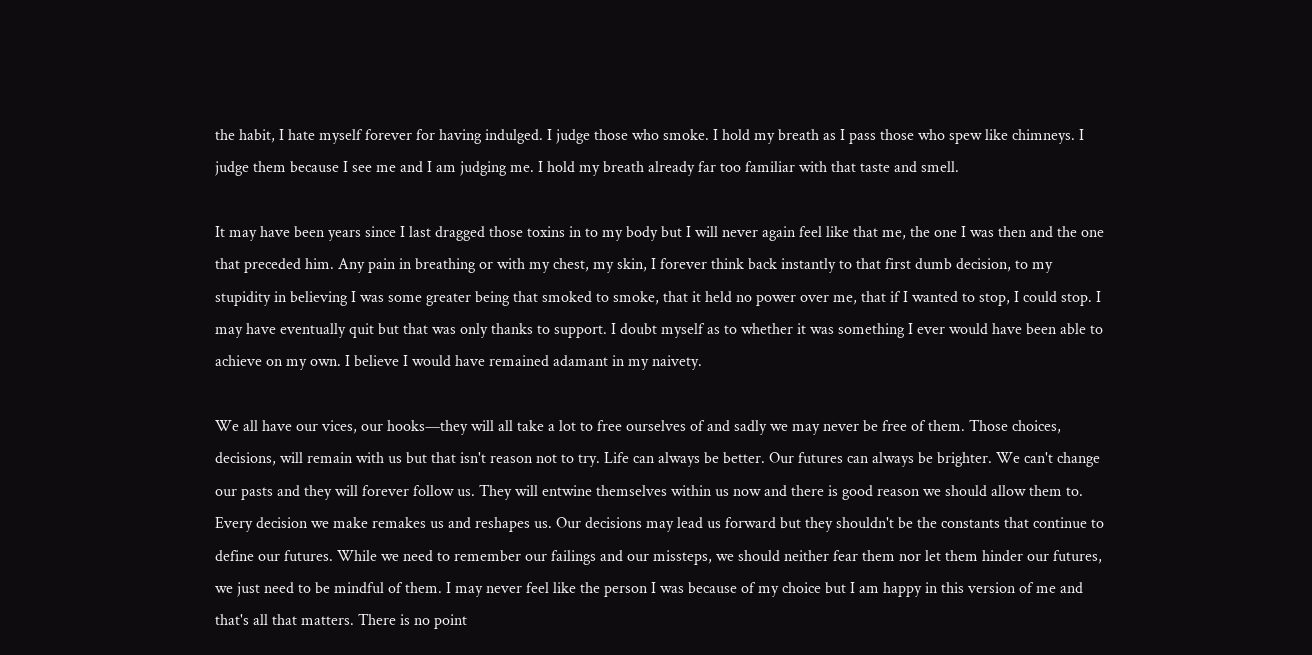the habit, I hate myself forever for having indulged. I judge those who smoke. I hold my breath as I pass those who spew like chimneys. I judge them because I see me and I am judging me. I hold my breath already far too familiar with that taste and smell.

It may have been years since I last dragged those toxins in to my body but I will never again feel like that me, the one I was then and the one that preceded him. Any pain in breathing or with my chest, my skin, I forever think back instantly to that first dumb decision, to my stupidity in believing I was some greater being that smoked to smoke, that it held no power over me, that if I wanted to stop, I could stop. I may have eventually quit but that was only thanks to support. I doubt myself as to whether it was something I ever would have been able to achieve on my own. I believe I would have remained adamant in my naivety.

We all have our vices, our hooks—they will all take a lot to free ourselves of and sadly we may never be free of them. Those choices, decisions, will remain with us but that isn't reason not to try. Life can always be better. Our futures can always be brighter. We can't change our pasts and they will forever follow us. They will entwine themselves within us now and there is good reason we should allow them to. Every decision we make remakes us and reshapes us. Our decisions may lead us forward but they shouldn't be the constants that continue to define our futures. While we need to remember our failings and our missteps, we should neither fear them nor let them hinder our futures, we just need to be mindful of them. I may never feel like the person I was because of my choice but I am happy in this version of me and that's all that matters. There is no point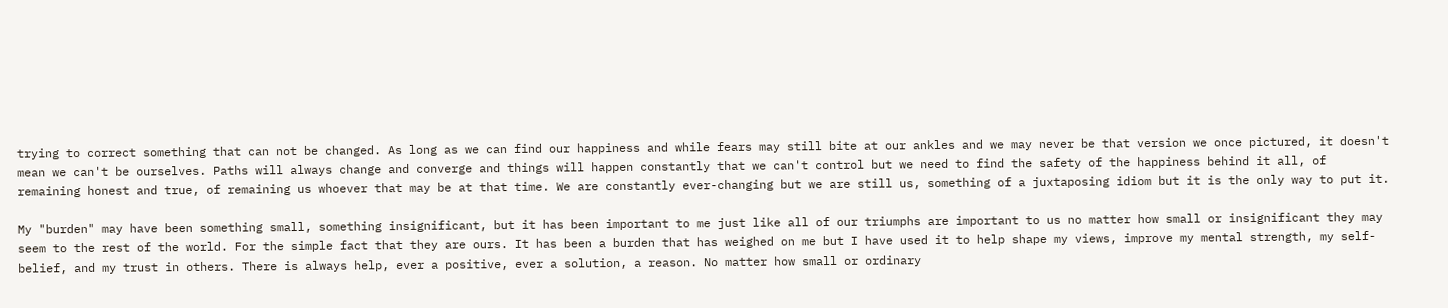trying to correct something that can not be changed. As long as we can find our happiness and while fears may still bite at our ankles and we may never be that version we once pictured, it doesn't mean we can't be ourselves. Paths will always change and converge and things will happen constantly that we can't control but we need to find the safety of the happiness behind it all, of remaining honest and true, of remaining us whoever that may be at that time. We are constantly ever-changing but we are still us, something of a juxtaposing idiom but it is the only way to put it.

My "burden" may have been something small, something insignificant, but it has been important to me just like all of our triumphs are important to us no matter how small or insignificant they may seem to the rest of the world. For the simple fact that they are ours. It has been a burden that has weighed on me but I have used it to help shape my views, improve my mental strength, my self-belief, and my trust in others. There is always help, ever a positive, ever a solution, a reason. No matter how small or ordinary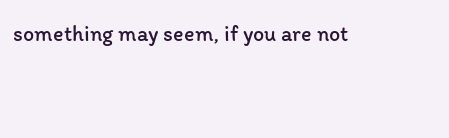something may seem, if you are not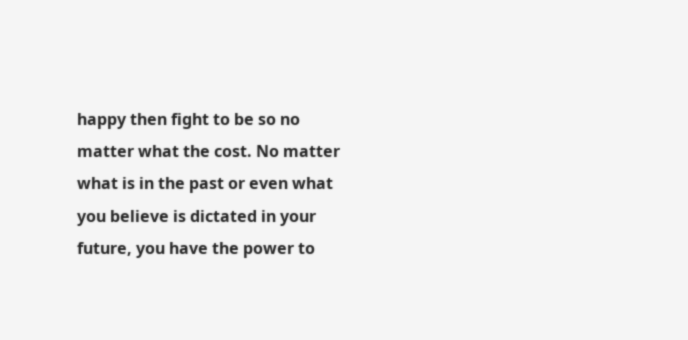happy then fight to be so no matter what the cost. No matter what is in the past or even what you believe is dictated in your future, you have the power to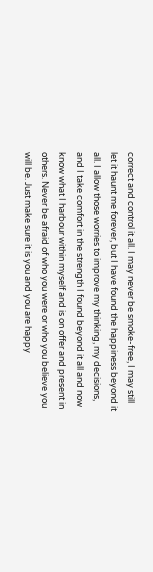correct and control it all. I may never be smoke-free, I may still let it haunt me forever, but I have found the happiness beyond it all. I allow those worries to improve my thinking, my decisions, and I take comfort in the strength I found beyond it all and now know what I harbour within myself and is on offer and present in others. Never be afraid of who you were or who you believe you will be. Just make sure it is you and you are happy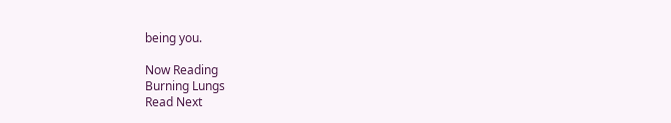being you.

Now Reading
Burning Lungs
Read Next